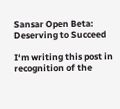Sansar Open Beta: Deserving to Succeed

I‘m writing this post in recognition of the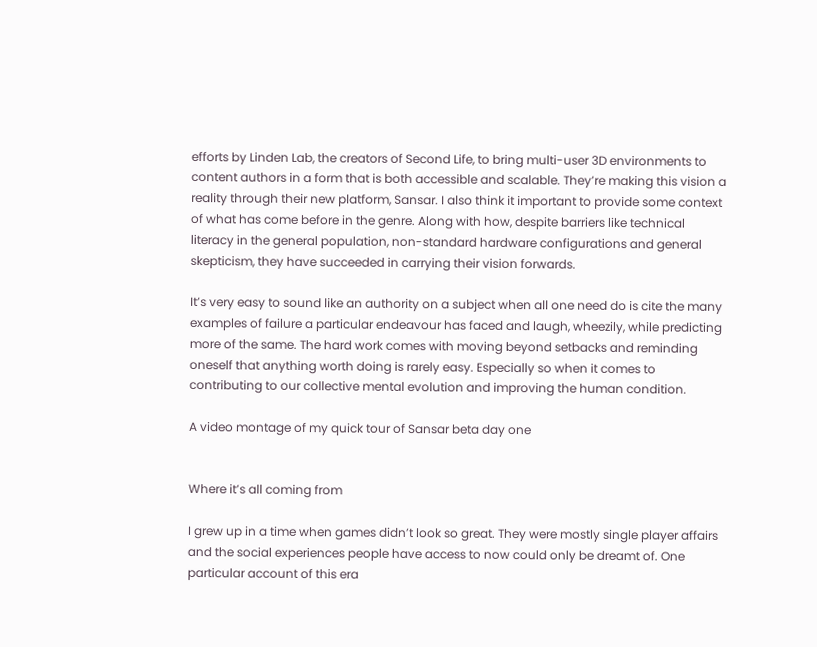efforts by Linden Lab, the creators of Second Life, to bring multi-user 3D environments to content authors in a form that is both accessible and scalable. They’re making this vision a reality through their new platform, Sansar. I also think it important to provide some context of what has come before in the genre. Along with how, despite barriers like technical literacy in the general population, non-standard hardware configurations and general skepticism, they have succeeded in carrying their vision forwards.

It’s very easy to sound like an authority on a subject when all one need do is cite the many examples of failure a particular endeavour has faced and laugh, wheezily, while predicting more of the same. The hard work comes with moving beyond setbacks and reminding oneself that anything worth doing is rarely easy. Especially so when it comes to contributing to our collective mental evolution and improving the human condition.

A video montage of my quick tour of Sansar beta day one


Where it’s all coming from

I grew up in a time when games didn’t look so great. They were mostly single player affairs and the social experiences people have access to now could only be dreamt of. One particular account of this era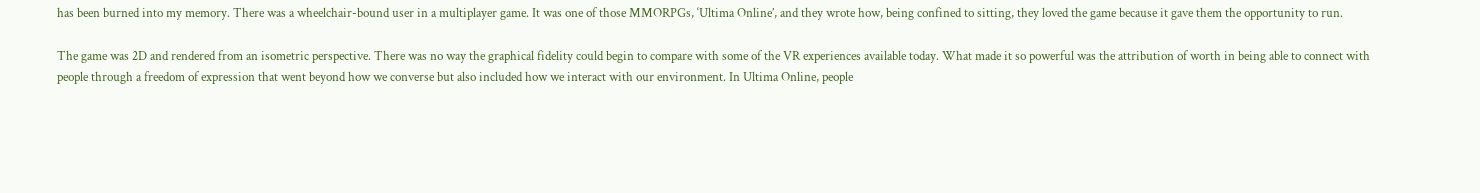has been burned into my memory. There was a wheelchair-bound user in a multiplayer game. It was one of those MMORPGs, ‘Ultima Online’, and they wrote how, being confined to sitting, they loved the game because it gave them the opportunity to run.

The game was 2D and rendered from an isometric perspective. There was no way the graphical fidelity could begin to compare with some of the VR experiences available today. What made it so powerful was the attribution of worth in being able to connect with people through a freedom of expression that went beyond how we converse but also included how we interact with our environment. In Ultima Online, people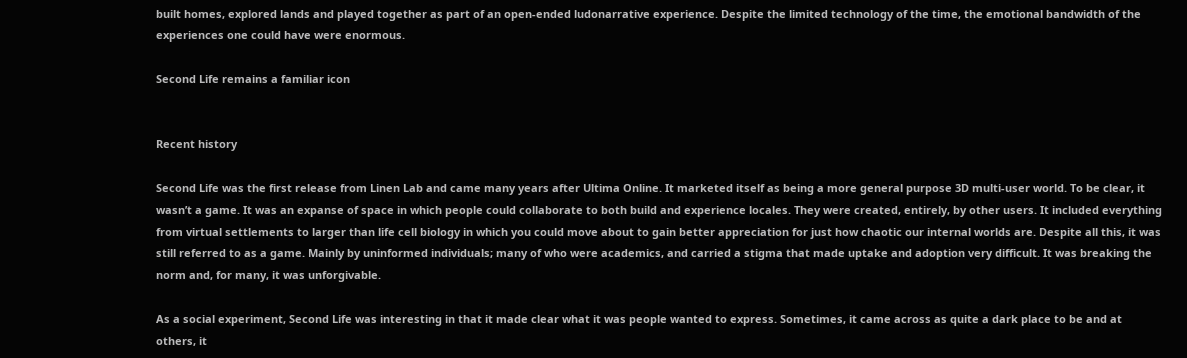built homes, explored lands and played together as part of an open-ended ludonarrative experience. Despite the limited technology of the time, the emotional bandwidth of the experiences one could have were enormous.

Second Life remains a familiar icon


Recent history

Second Life was the first release from Linen Lab and came many years after Ultima Online. It marketed itself as being a more general purpose 3D multi-user world. To be clear, it wasn’t a game. It was an expanse of space in which people could collaborate to both build and experience locales. They were created, entirely, by other users. It included everything from virtual settlements to larger than life cell biology in which you could move about to gain better appreciation for just how chaotic our internal worlds are. Despite all this, it was still referred to as a game. Mainly by uninformed individuals; many of who were academics, and carried a stigma that made uptake and adoption very difficult. It was breaking the norm and, for many, it was unforgivable.

As a social experiment, Second Life was interesting in that it made clear what it was people wanted to express. Sometimes, it came across as quite a dark place to be and at others, it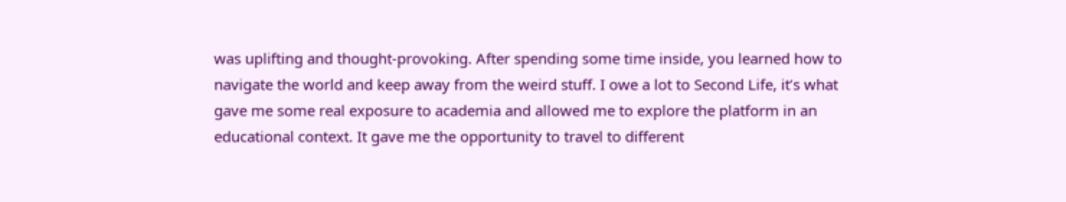was uplifting and thought-provoking. After spending some time inside, you learned how to navigate the world and keep away from the weird stuff. I owe a lot to Second Life, it’s what gave me some real exposure to academia and allowed me to explore the platform in an educational context. It gave me the opportunity to travel to different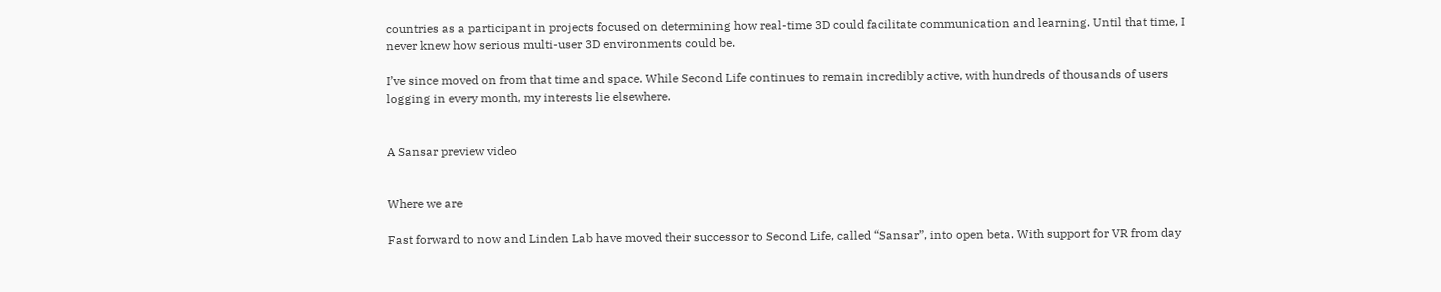countries as a participant in projects focused on determining how real-time 3D could facilitate communication and learning. Until that time, I never knew how serious multi-user 3D environments could be.

I’ve since moved on from that time and space. While Second Life continues to remain incredibly active, with hundreds of thousands of users logging in every month, my interests lie elsewhere.


A Sansar preview video


Where we are

Fast forward to now and Linden Lab have moved their successor to Second Life, called “Sansar”, into open beta. With support for VR from day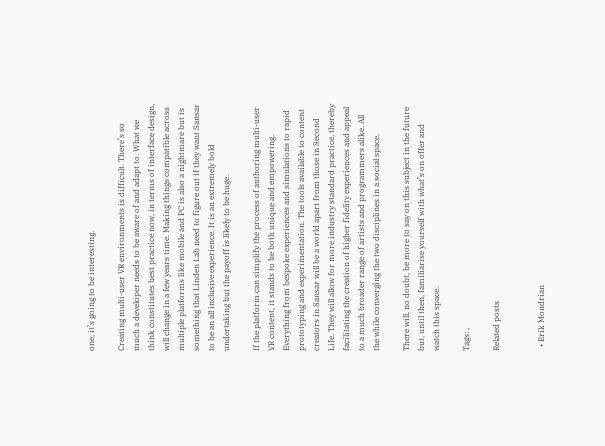one, it’s going to be interesting.

Creating multi-user VR environments is difficult. There’s so much a developer needs to be aware of and adapt to. What we think constitutes best practice now, in terms of interface design, will change in a few years time. Making things compatible across multiple platforms like mobile and PC is also a nightmare but is something that Linden Lab need to figure out if they want Sansar to be an all inclusive experience. It is an extremely bold undertaking but the payoff is likely to be huge.

If the platform can simplify the process of authoring multi-user VR content, it stands to be both unique and empowering. Everything from bespoke experiences and simulations to rapid prototyping and experimentation. The tools available to content creators in Sansar will be a world apart from those in Second Life. They will allow for more industry standard practice, thereby facilitating the creation of higher fidelity experiences and appeal to a much broader range of artists and programmers alike. All the while converging the two disciplines in a social space.

There will, no doubt, be more to say on this subject in the future but, until then, familiarise yourself with what’s on offer and watch this space.

Tags: ,

Related posts


  • Erik Mondrian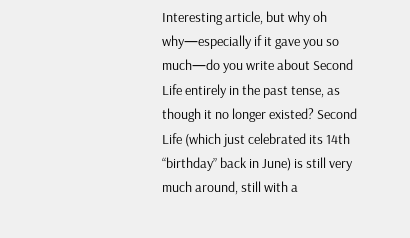Interesting article, but why oh why—especially if it gave you so much—do you write about Second Life entirely in the past tense, as though it no longer existed? Second Life (which just celebrated its 14th “birthday” back in June) is still very much around, still with a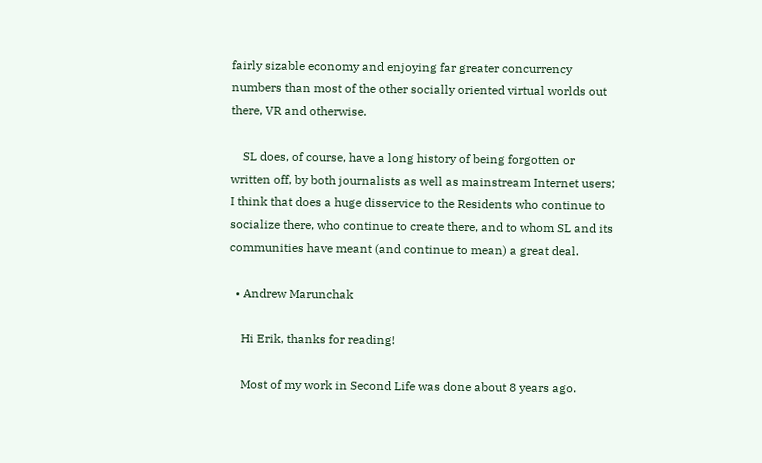fairly sizable economy and enjoying far greater concurrency numbers than most of the other socially oriented virtual worlds out there, VR and otherwise.

    SL does, of course, have a long history of being forgotten or written off, by both journalists as well as mainstream Internet users; I think that does a huge disservice to the Residents who continue to socialize there, who continue to create there, and to whom SL and its communities have meant (and continue to mean) a great deal.

  • Andrew Marunchak

    Hi Erik, thanks for reading!

    Most of my work in Second Life was done about 8 years ago.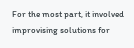For the most part, it involved improvising solutions for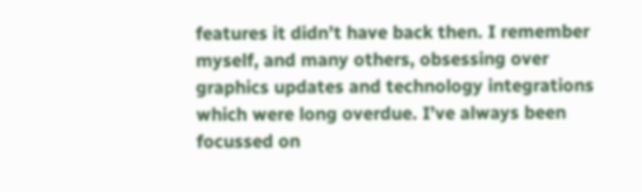features it didn’t have back then. I remember myself, and many others, obsessing over graphics updates and technology integrations which were long overdue. I’ve always been focussed on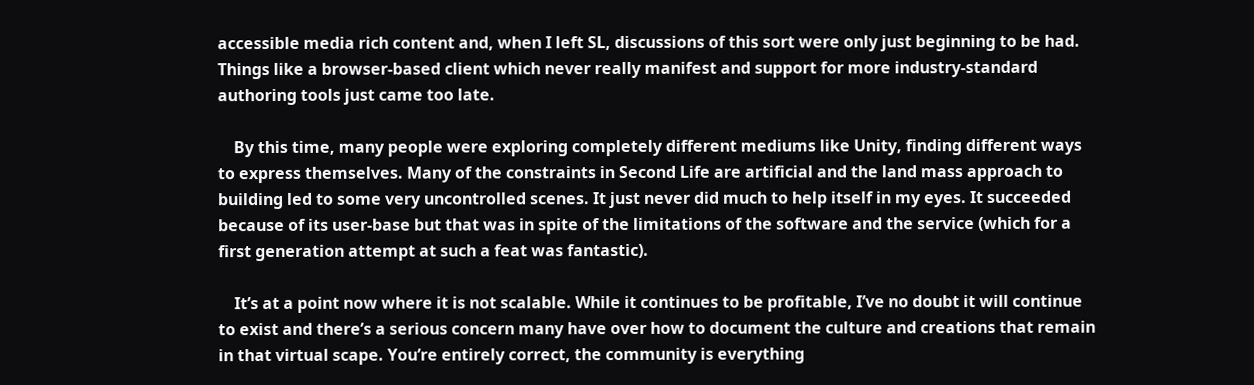accessible media rich content and, when I left SL, discussions of this sort were only just beginning to be had. Things like a browser-based client which never really manifest and support for more industry-standard authoring tools just came too late.

    By this time, many people were exploring completely different mediums like Unity, finding different ways to express themselves. Many of the constraints in Second Life are artificial and the land mass approach to building led to some very uncontrolled scenes. It just never did much to help itself in my eyes. It succeeded because of its user-base but that was in spite of the limitations of the software and the service (which for a first generation attempt at such a feat was fantastic).

    It’s at a point now where it is not scalable. While it continues to be profitable, I’ve no doubt it will continue to exist and there’s a serious concern many have over how to document the culture and creations that remain in that virtual scape. You’re entirely correct, the community is everything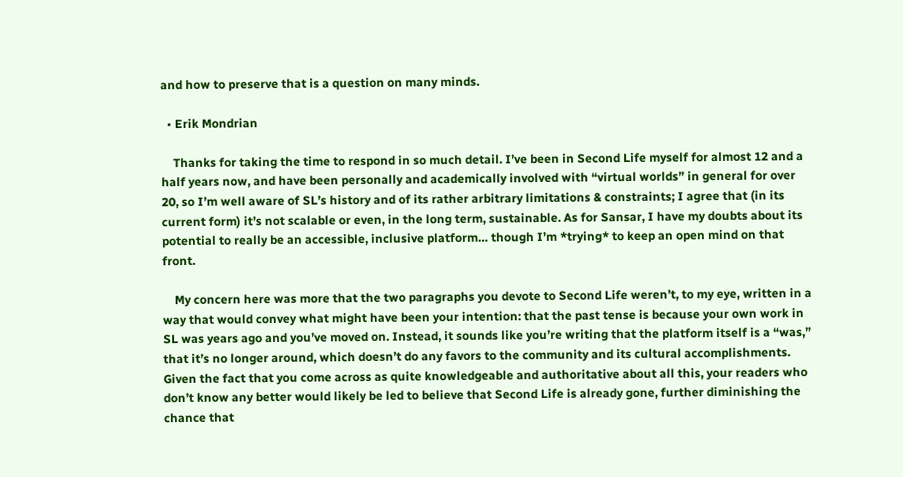and how to preserve that is a question on many minds.

  • Erik Mondrian

    Thanks for taking the time to respond in so much detail. I’ve been in Second Life myself for almost 12 and a half years now, and have been personally and academically involved with “virtual worlds” in general for over 20, so I’m well aware of SL’s history and of its rather arbitrary limitations & constraints; I agree that (in its current form) it’s not scalable or even, in the long term, sustainable. As for Sansar, I have my doubts about its potential to really be an accessible, inclusive platform… though I’m *trying* to keep an open mind on that front.

    My concern here was more that the two paragraphs you devote to Second Life weren’t, to my eye, written in a way that would convey what might have been your intention: that the past tense is because your own work in SL was years ago and you’ve moved on. Instead, it sounds like you’re writing that the platform itself is a “was,” that it’s no longer around, which doesn’t do any favors to the community and its cultural accomplishments. Given the fact that you come across as quite knowledgeable and authoritative about all this, your readers who don’t know any better would likely be led to believe that Second Life is already gone, further diminishing the chance that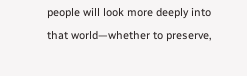people will look more deeply into that world—whether to preserve,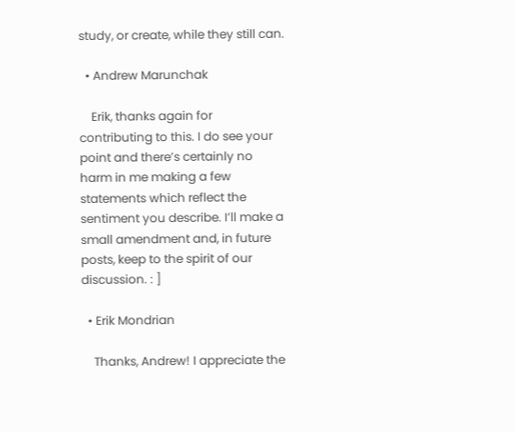study, or create, while they still can.

  • Andrew Marunchak

    Erik, thanks again for contributing to this. I do see your point and there’s certainly no harm in me making a few statements which reflect the sentiment you describe. I’ll make a small amendment and, in future posts, keep to the spirit of our discussion. : ]

  • Erik Mondrian

    Thanks, Andrew! I appreciate the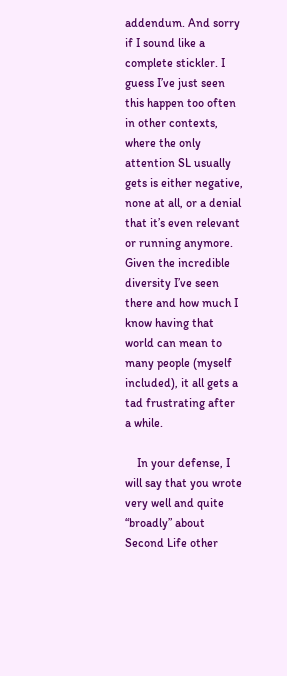addendum. And sorry if I sound like a complete stickler. I guess I’ve just seen this happen too often in other contexts, where the only attention SL usually gets is either negative, none at all, or a denial that it’s even relevant or running anymore. Given the incredible diversity I’ve seen there and how much I know having that world can mean to many people (myself included), it all gets a tad frustrating after a while.

    In your defense, I will say that you wrote very well and quite “broadly” about Second Life other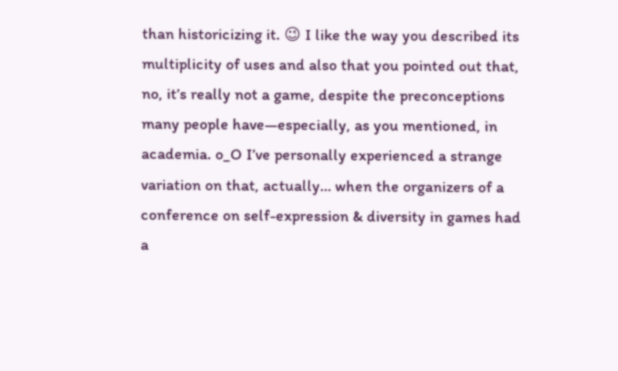than historicizing it. 😉 I like the way you described its multiplicity of uses and also that you pointed out that, no, it’s really not a game, despite the preconceptions many people have—especially, as you mentioned, in academia. o_O I’ve personally experienced a strange variation on that, actually… when the organizers of a conference on self-expression & diversity in games had a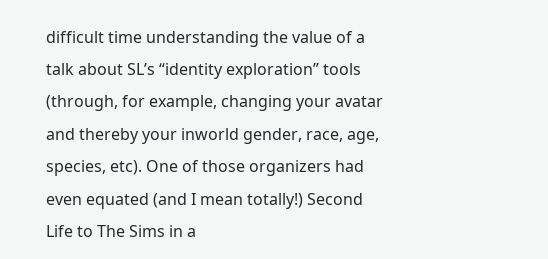difficult time understanding the value of a talk about SL’s “identity exploration” tools (through, for example, changing your avatar and thereby your inworld gender, race, age, species, etc). One of those organizers had even equated (and I mean totally!) Second Life to The Sims in a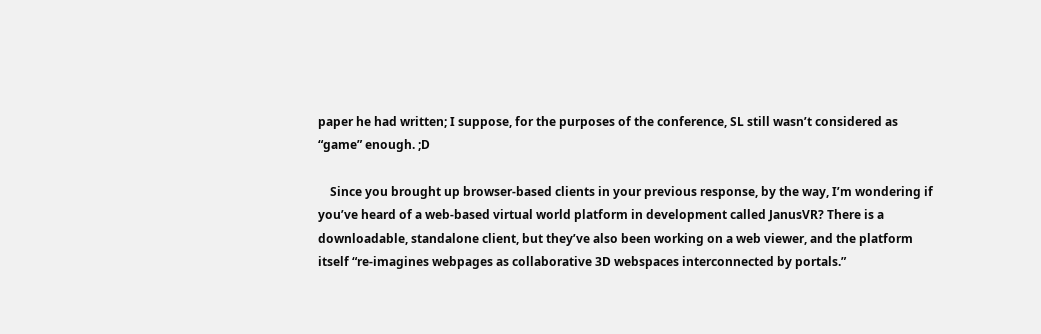paper he had written; I suppose, for the purposes of the conference, SL still wasn’t considered as “game” enough. ;D

    Since you brought up browser-based clients in your previous response, by the way, I’m wondering if you’ve heard of a web-based virtual world platform in development called JanusVR? There is a downloadable, standalone client, but they’ve also been working on a web viewer, and the platform itself “re-imagines webpages as collaborative 3D webspaces interconnected by portals.”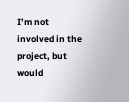I’m not involved in the project, but would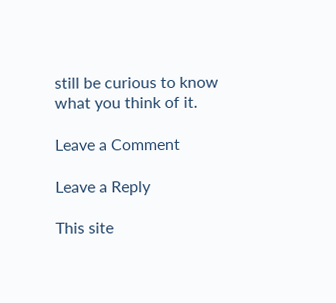still be curious to know what you think of it.

Leave a Comment

Leave a Reply

This site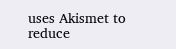uses Akismet to reduce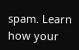spam. Learn how your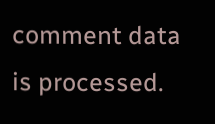comment data is processed.